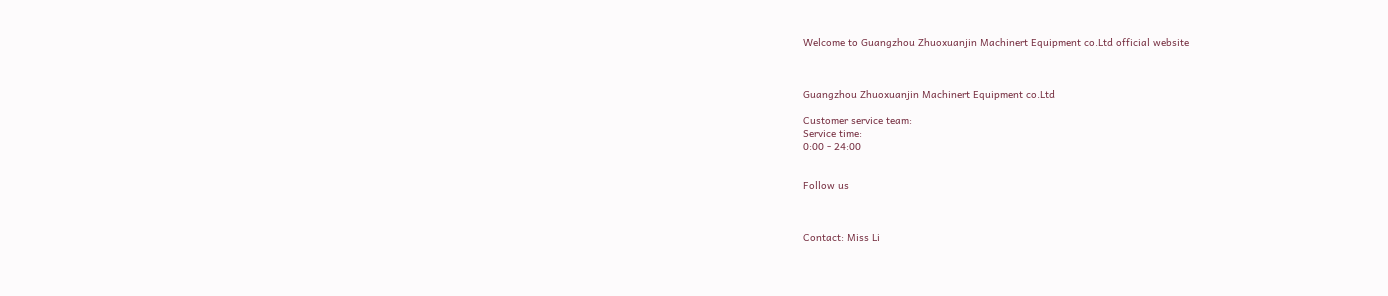Welcome to Guangzhou Zhuoxuanjin Machinert Equipment co.Ltd official website



Guangzhou Zhuoxuanjin Machinert Equipment co.Ltd

Customer service team:
Service time:
0:00 - 24:00


Follow us



Contact: Miss Li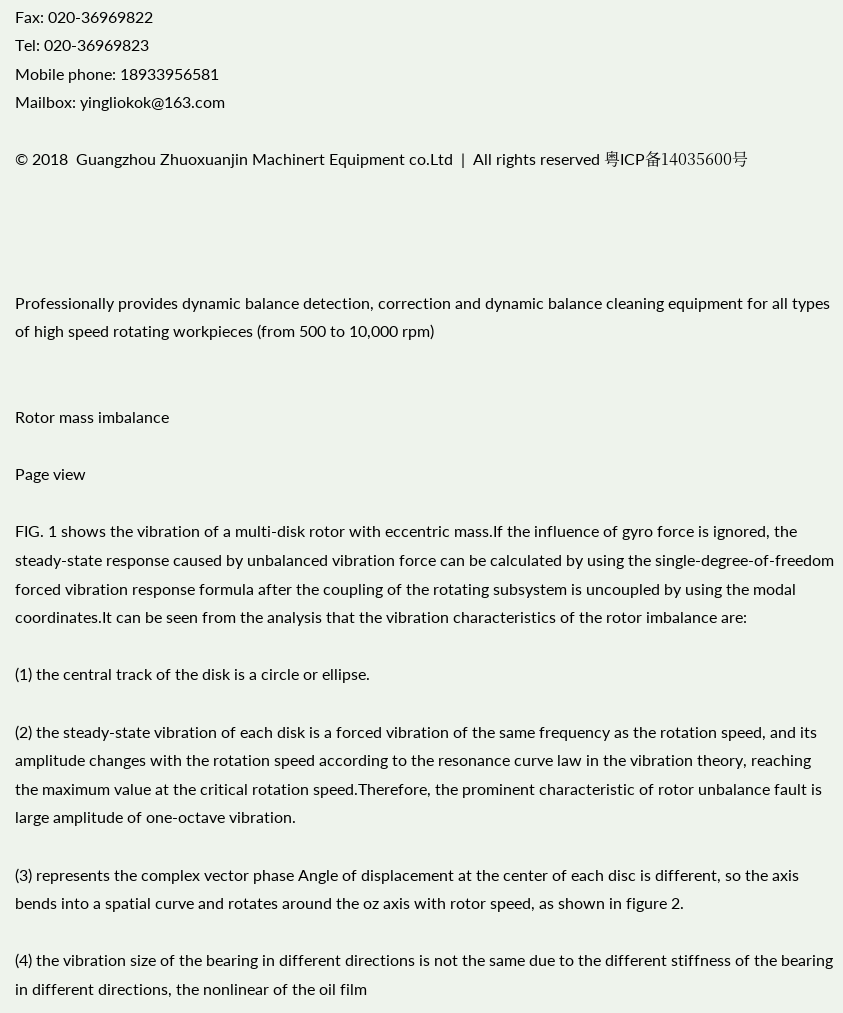Fax: 020-36969822
Tel: 020-36969823
Mobile phone: 18933956581
Mailbox: yingliokok@163.com

© 2018  Guangzhou Zhuoxuanjin Machinert Equipment co.Ltd  |  All rights reserved 粤ICP备14035600号




Professionally provides dynamic balance detection, correction and dynamic balance cleaning equipment for all types of high speed rotating workpieces (from 500 to 10,000 rpm)


Rotor mass imbalance

Page view

FIG. 1 shows the vibration of a multi-disk rotor with eccentric mass.If the influence of gyro force is ignored, the steady-state response caused by unbalanced vibration force can be calculated by using the single-degree-of-freedom forced vibration response formula after the coupling of the rotating subsystem is uncoupled by using the modal coordinates.It can be seen from the analysis that the vibration characteristics of the rotor imbalance are:

(1) the central track of the disk is a circle or ellipse.

(2) the steady-state vibration of each disk is a forced vibration of the same frequency as the rotation speed, and its amplitude changes with the rotation speed according to the resonance curve law in the vibration theory, reaching the maximum value at the critical rotation speed.Therefore, the prominent characteristic of rotor unbalance fault is large amplitude of one-octave vibration.

(3) represents the complex vector phase Angle of displacement at the center of each disc is different, so the axis bends into a spatial curve and rotates around the oz axis with rotor speed, as shown in figure 2.

(4) the vibration size of the bearing in different directions is not the same due to the different stiffness of the bearing in different directions, the nonlinear of the oil film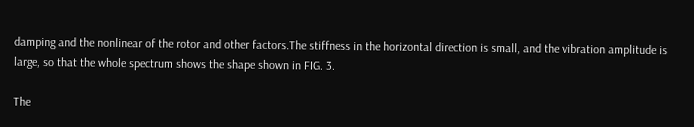damping and the nonlinear of the rotor and other factors.The stiffness in the horizontal direction is small, and the vibration amplitude is large, so that the whole spectrum shows the shape shown in FIG. 3.

The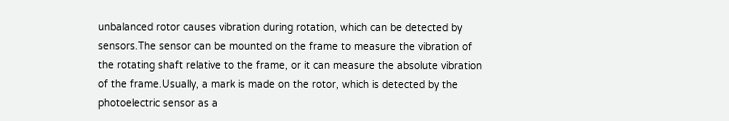unbalanced rotor causes vibration during rotation, which can be detected by sensors.The sensor can be mounted on the frame to measure the vibration of the rotating shaft relative to the frame, or it can measure the absolute vibration of the frame.Usually, a mark is made on the rotor, which is detected by the photoelectric sensor as a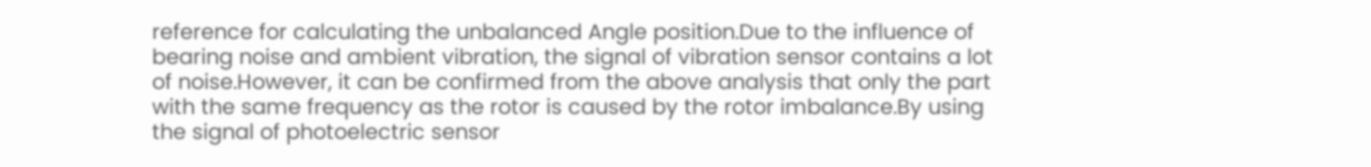reference for calculating the unbalanced Angle position.Due to the influence of bearing noise and ambient vibration, the signal of vibration sensor contains a lot of noise.However, it can be confirmed from the above analysis that only the part with the same frequency as the rotor is caused by the rotor imbalance.By using the signal of photoelectric sensor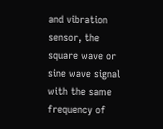and vibration sensor, the square wave or sine wave signal with the same frequency of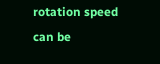rotation speed can be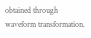obtained through waveform transformation.